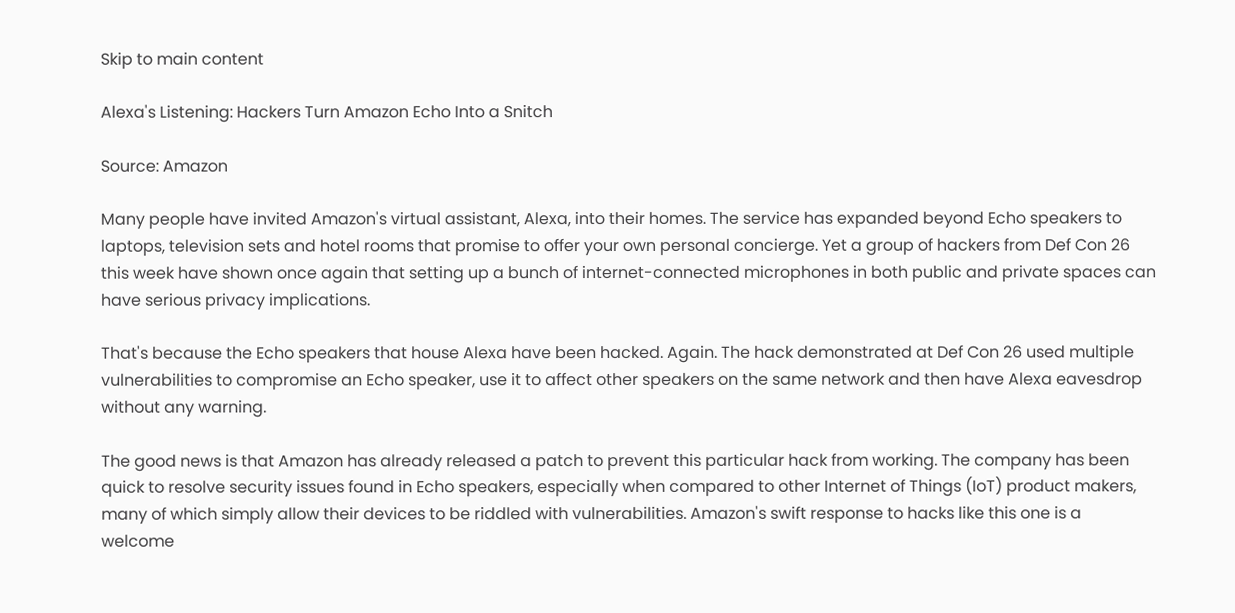Skip to main content

Alexa's Listening: Hackers Turn Amazon Echo Into a Snitch

Source: Amazon

Many people have invited Amazon's virtual assistant, Alexa, into their homes. The service has expanded beyond Echo speakers to laptops, television sets and hotel rooms that promise to offer your own personal concierge. Yet a group of hackers from Def Con 26 this week have shown once again that setting up a bunch of internet-connected microphones in both public and private spaces can have serious privacy implications.

That's because the Echo speakers that house Alexa have been hacked. Again. The hack demonstrated at Def Con 26 used multiple vulnerabilities to compromise an Echo speaker, use it to affect other speakers on the same network and then have Alexa eavesdrop without any warning.

The good news is that Amazon has already released a patch to prevent this particular hack from working. The company has been quick to resolve security issues found in Echo speakers, especially when compared to other Internet of Things (IoT) product makers, many of which simply allow their devices to be riddled with vulnerabilities. Amazon's swift response to hacks like this one is a welcome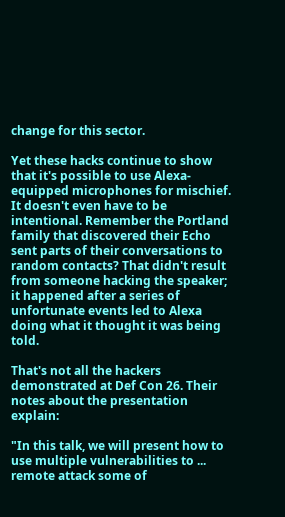change for this sector.

Yet these hacks continue to show that it's possible to use Alexa-equipped microphones for mischief. It doesn't even have to be intentional. Remember the Portland family that discovered their Echo sent parts of their conversations to random contacts? That didn't result from someone hacking the speaker; it happened after a series of unfortunate events led to Alexa doing what it thought it was being told.

That's not all the hackers demonstrated at Def Con 26. Their notes about the presentation explain:

"In this talk, we will present how to use multiple vulnerabilities to ... remote attack some of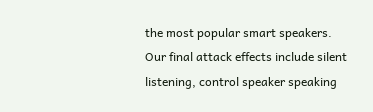the most popular smart speakers. Our final attack effects include silent listening, control speaker speaking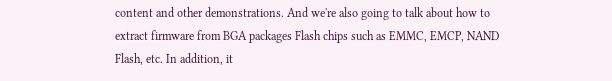content and other demonstrations. And we're also going to talk about how to extract firmware from BGA packages Flash chips such as EMMC, EMCP, NAND Flash, etc. In addition, it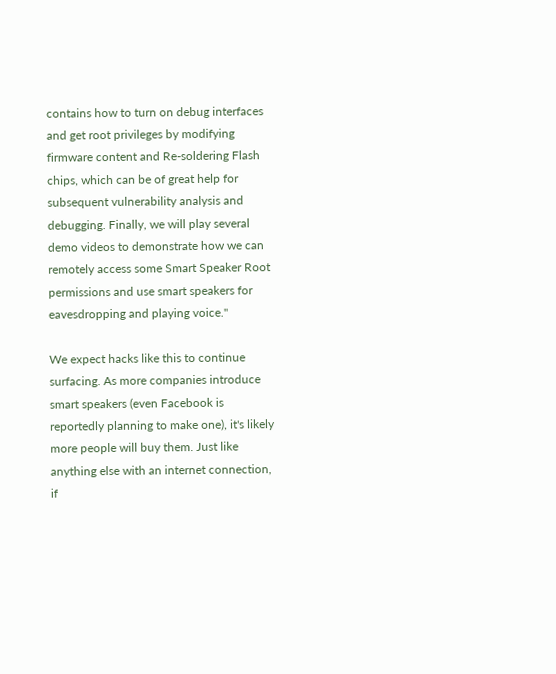contains how to turn on debug interfaces and get root privileges by modifying firmware content and Re-soldering Flash chips, which can be of great help for subsequent vulnerability analysis and debugging. Finally, we will play several demo videos to demonstrate how we can remotely access some Smart Speaker Root permissions and use smart speakers for eavesdropping and playing voice."

We expect hacks like this to continue surfacing. As more companies introduce smart speakers (even Facebook is reportedly planning to make one), it's likely more people will buy them. Just like anything else with an internet connection, if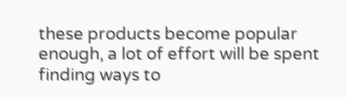these products become popular enough, a lot of effort will be spent finding ways to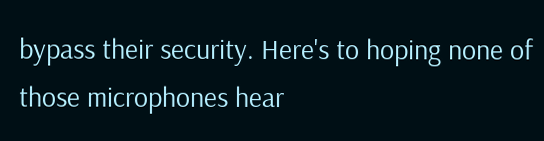bypass their security. Here's to hoping none of those microphones hear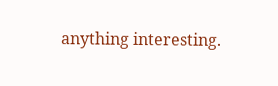anything interesting.